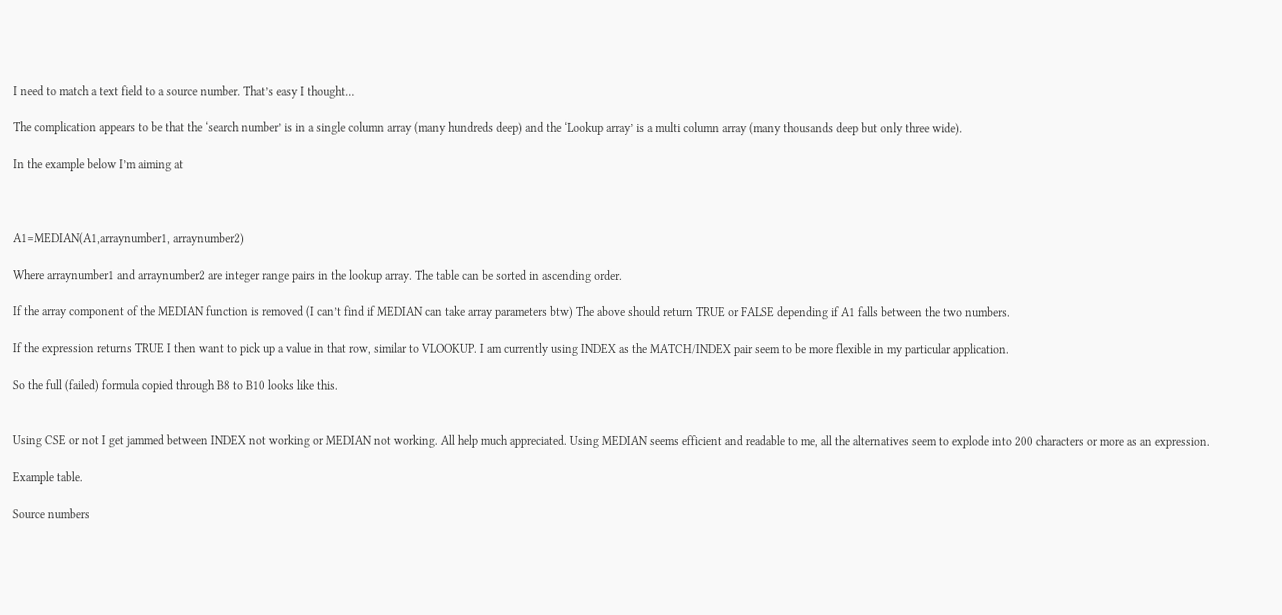I need to match a text field to a source number. That’s easy I thought…

The complication appears to be that the ‘search number’ is in a single column array (many hundreds deep) and the ‘Lookup array’ is a multi column array (many thousands deep but only three wide).

In the example below I’m aiming at



A1=MEDIAN(A1,arraynumber1, arraynumber2)

Where arraynumber1 and arraynumber2 are integer range pairs in the lookup array. The table can be sorted in ascending order.

If the array component of the MEDIAN function is removed (I can’t find if MEDIAN can take array parameters btw) The above should return TRUE or FALSE depending if A1 falls between the two numbers.

If the expression returns TRUE I then want to pick up a value in that row, similar to VLOOKUP. I am currently using INDEX as the MATCH/INDEX pair seem to be more flexible in my particular application.

So the full (failed) formula copied through B8 to B10 looks like this.


Using CSE or not I get jammed between INDEX not working or MEDIAN not working. All help much appreciated. Using MEDIAN seems efficient and readable to me, all the alternatives seem to explode into 200 characters or more as an expression.

Example table.

Source numbers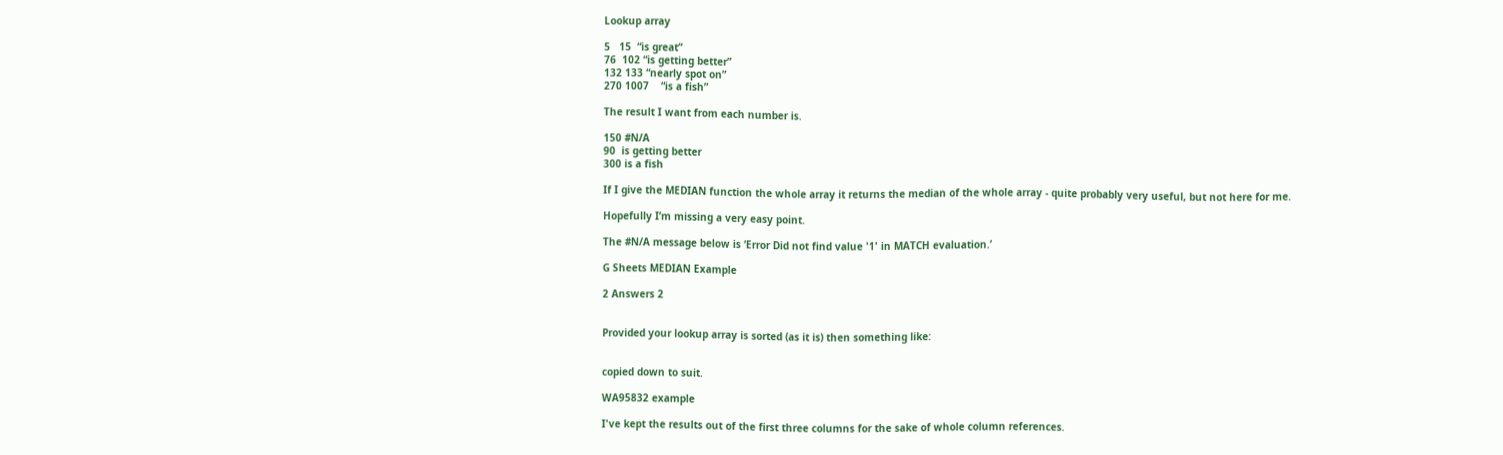Lookup array

5   15  “is great”
76  102 “is getting better”
132 133 “nearly spot on”
270 1007    “is a fish”

The result I want from each number is.

150 #N/A
90  is getting better
300 is a fish

If I give the MEDIAN function the whole array it returns the median of the whole array - quite probably very useful, but not here for me.

Hopefully I’m missing a very easy point.

The #N/A message below is ‘Error Did not find value '1' in MATCH evaluation.’

G Sheets MEDIAN Example

2 Answers 2


Provided your lookup array is sorted (as it is) then something like:


copied down to suit.

WA95832 example

I've kept the results out of the first three columns for the sake of whole column references.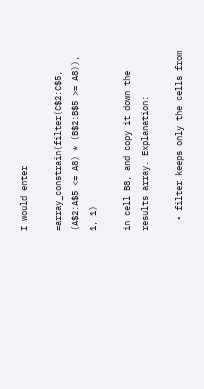I would enter

=array_constrain(filter(C$2:C$5, (A$2:A$5 <= A8) * (B$2:B$5 >= A8)), 1, 1)

in cell B8, and copy it down the results array. Explanation:

  • filter keeps only the cells from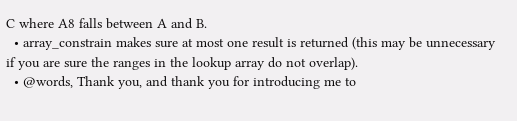C where A8 falls between A and B.
  • array_constrain makes sure at most one result is returned (this may be unnecessary if you are sure the ranges in the lookup array do not overlap).
  • @words, Thank you, and thank you for introducing me to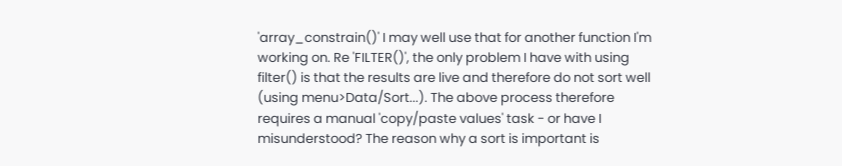'array_constrain()' I may well use that for another function I'm working on. Re 'FILTER()', the only problem I have with using filter() is that the results are live and therefore do not sort well (using menu>Data/Sort...). The above process therefore requires a manual 'copy/paste values' task - or have I misunderstood? The reason why a sort is important is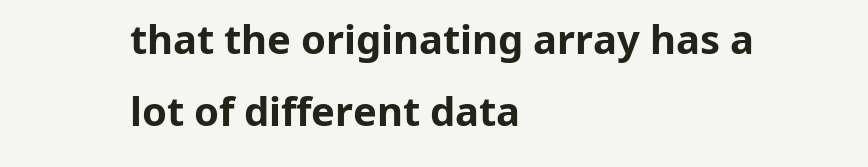that the originating array has a lot of different data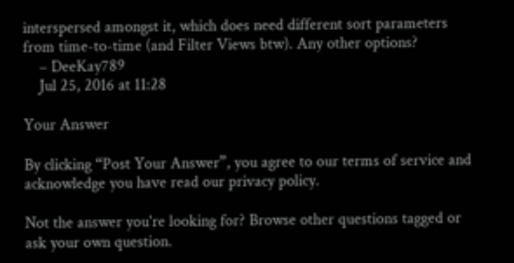interspersed amongst it, which does need different sort parameters from time-to-time (and Filter Views btw). Any other options?
    – DeeKay789
    Jul 25, 2016 at 11:28

Your Answer

By clicking “Post Your Answer”, you agree to our terms of service and acknowledge you have read our privacy policy.

Not the answer you're looking for? Browse other questions tagged or ask your own question.